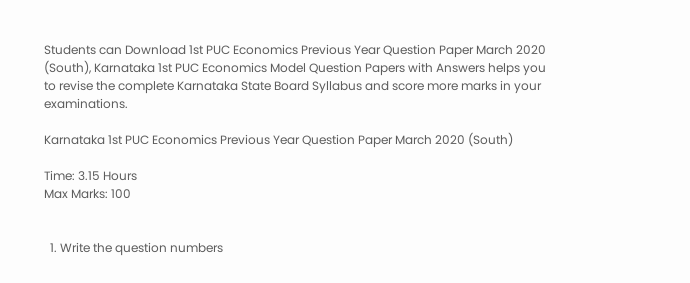Students can Download 1st PUC Economics Previous Year Question Paper March 2020 (South), Karnataka 1st PUC Economics Model Question Papers with Answers helps you to revise the complete Karnataka State Board Syllabus and score more marks in your examinations.

Karnataka 1st PUC Economics Previous Year Question Paper March 2020 (South)

Time: 3.15 Hours
Max Marks: 100


  1. Write the question numbers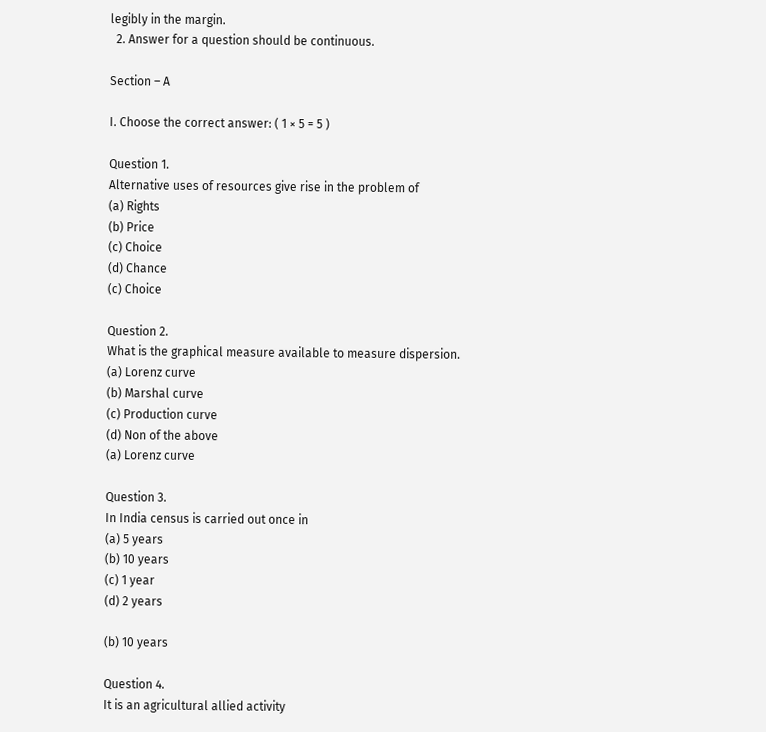legibly in the margin.
  2. Answer for a question should be continuous.

Section – A

I. Choose the correct answer: ( 1 × 5 = 5 )

Question 1.
Alternative uses of resources give rise in the problem of
(a) Rights
(b) Price
(c) Choice
(d) Chance
(c) Choice

Question 2.
What is the graphical measure available to measure dispersion.
(a) Lorenz curve
(b) Marshal curve
(c) Production curve
(d) Non of the above
(a) Lorenz curve

Question 3.
In India census is carried out once in
(a) 5 years
(b) 10 years
(c) 1 year
(d) 2 years

(b) 10 years

Question 4.
It is an agricultural allied activity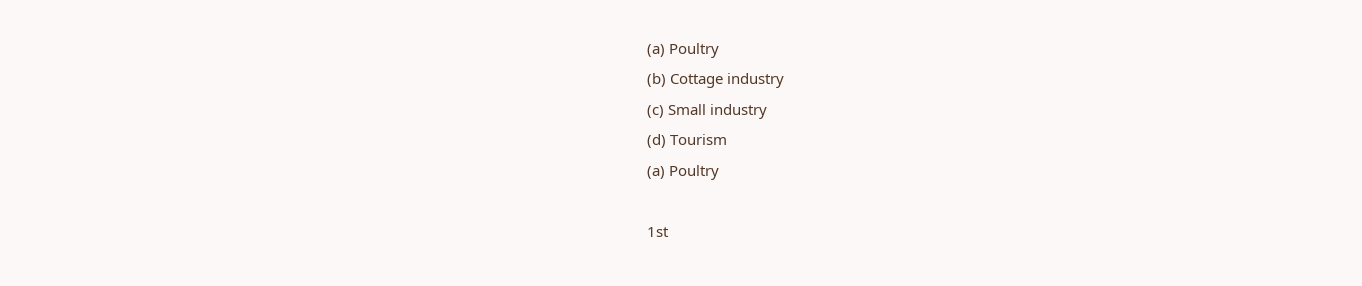(a) Poultry
(b) Cottage industry
(c) Small industry
(d) Tourism
(a) Poultry

1st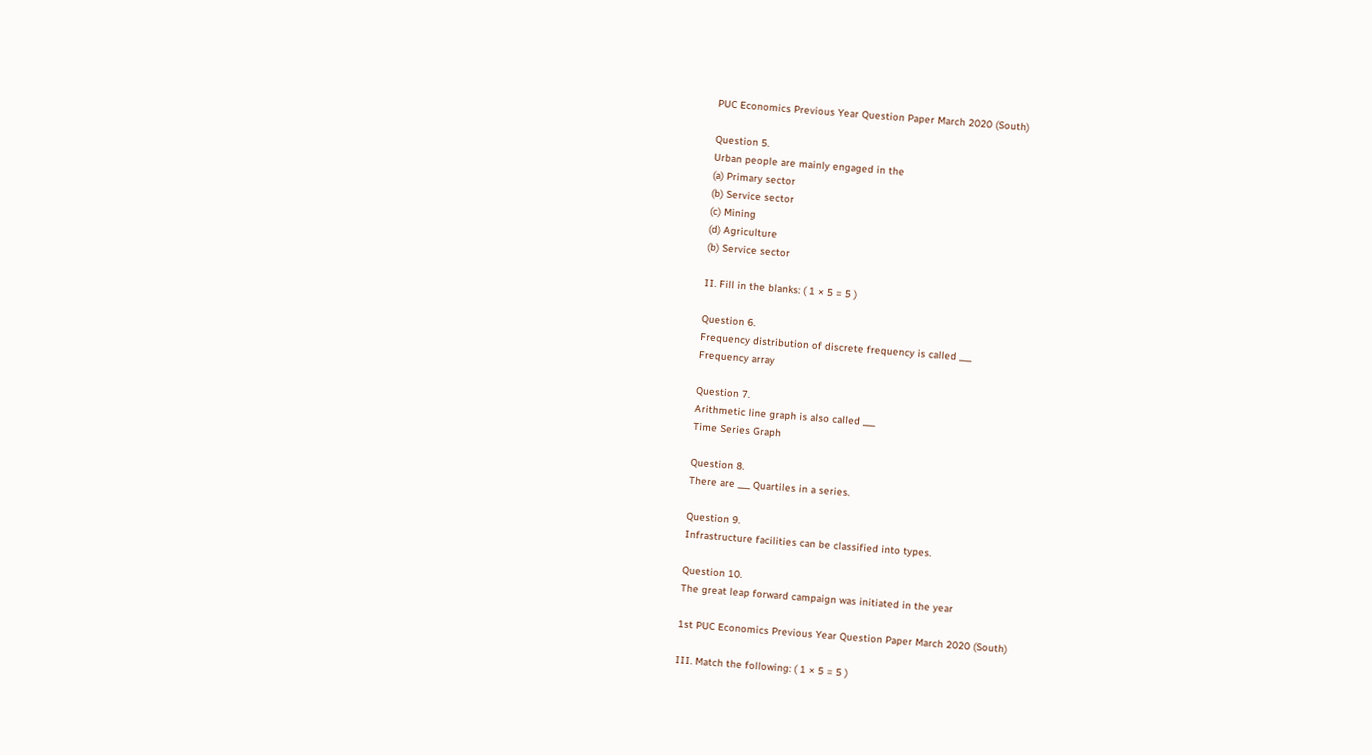PUC Economics Previous Year Question Paper March 2020 (South)

Question 5.
Urban people are mainly engaged in the
(a) Primary sector
(b) Service sector
(c) Mining
(d) Agriculture
(b) Service sector

II. Fill in the blanks: ( 1 × 5 = 5 )

Question 6.
Frequency distribution of discrete frequency is called ___
Frequency array

Question 7.
Arithmetic line graph is also called ___
Time Series Graph

Question 8.
There are ___ Quartiles in a series.

Question 9.
Infrastructure facilities can be classified into types.

Question 10.
The great leap forward campaign was initiated in the year

1st PUC Economics Previous Year Question Paper March 2020 (South)

III. Match the following: ( 1 × 5 = 5 )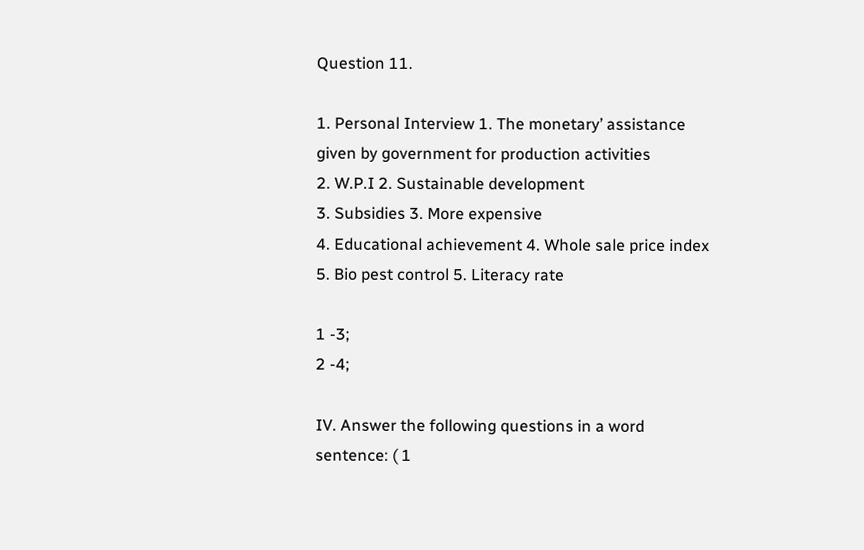Question 11.

1. Personal Interview 1. The monetary’ assistance given by government for production activities
2. W.P.I 2. Sustainable development
3. Subsidies 3. More expensive
4. Educational achievement 4. Whole sale price index
5. Bio pest control 5. Literacy rate

1 -3;
2 -4;

IV. Answer the following questions in a word sentence: ( 1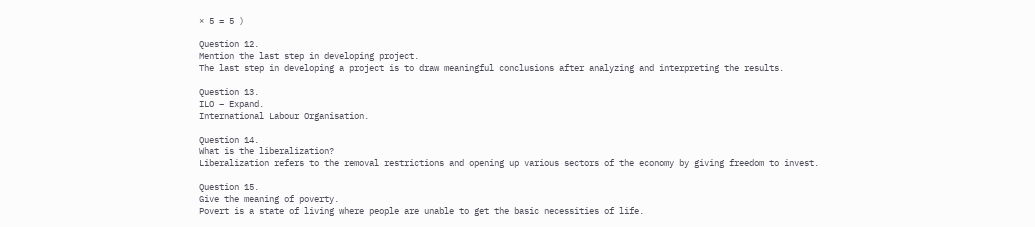× 5 = 5 )

Question 12.
Mention the last step in developing project.
The last step in developing a project is to draw meaningful conclusions after analyzing and interpreting the results.

Question 13.
ILO – Expand.
International Labour Organisation.

Question 14.
What is the liberalization?
Liberalization refers to the removal restrictions and opening up various sectors of the economy by giving freedom to invest.

Question 15.
Give the meaning of poverty.
Povert is a state of living where people are unable to get the basic necessities of life.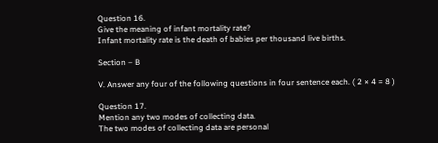Question 16.
Give the meaning of infant mortality rate?
Infant mortality rate is the death of babies per thousand live births.

Section – B

V. Answer any four of the following questions in four sentence each. ( 2 × 4 = 8 )

Question 17.
Mention any two modes of collecting data.
The two modes of collecting data are personal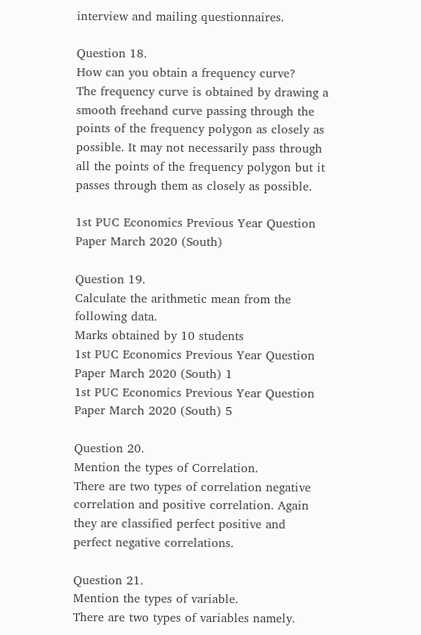interview and mailing questionnaires.

Question 18.
How can you obtain a frequency curve?
The frequency curve is obtained by drawing a smooth freehand curve passing through the points of the frequency polygon as closely as possible. It may not necessarily pass through all the points of the frequency polygon but it passes through them as closely as possible.

1st PUC Economics Previous Year Question Paper March 2020 (South)

Question 19.
Calculate the arithmetic mean from the following data.
Marks obtained by 10 students
1st PUC Economics Previous Year Question Paper March 2020 (South) 1
1st PUC Economics Previous Year Question Paper March 2020 (South) 5

Question 20.
Mention the types of Correlation.
There are two types of correlation negative correlation and positive correlation. Again they are classified perfect positive and perfect negative correlations.

Question 21.
Mention the types of variable.
There are two types of variables namely.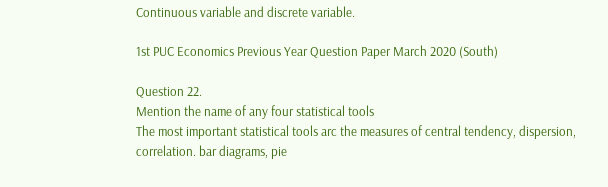Continuous variable and discrete variable.

1st PUC Economics Previous Year Question Paper March 2020 (South)

Question 22.
Mention the name of any four statistical tools
The most important statistical tools arc the measures of central tendency, dispersion, correlation. bar diagrams, pie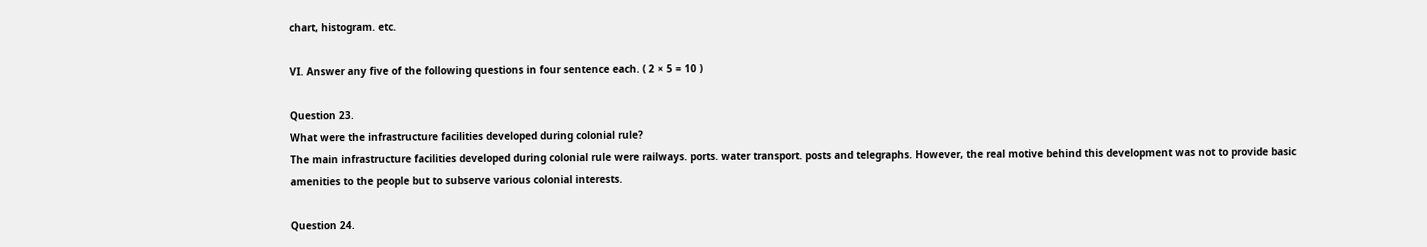chart, histogram. etc.

VI. Answer any five of the following questions in four sentence each. ( 2 × 5 = 10 )

Question 23.
What were the infrastructure facilities developed during colonial rule?
The main infrastructure facilities developed during colonial rule were railways. ports. water transport. posts and telegraphs. However, the real motive behind this development was not to provide basic amenities to the people but to subserve various colonial interests.

Question 24.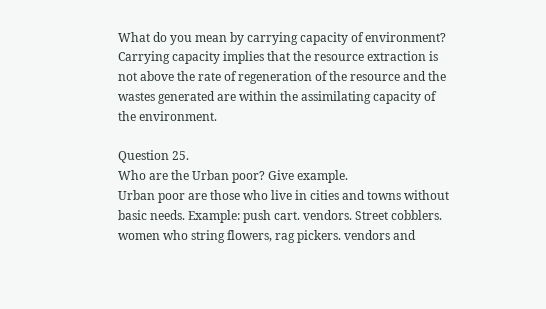What do you mean by carrying capacity of environment?
Carrying capacity implies that the resource extraction is not above the rate of regeneration of the resource and the wastes generated are within the assimilating capacity of the environment.

Question 25.
Who are the Urban poor? Give example.
Urban poor are those who live in cities and towns without basic needs. Example: push cart. vendors. Street cobblers. women who string flowers, rag pickers. vendors and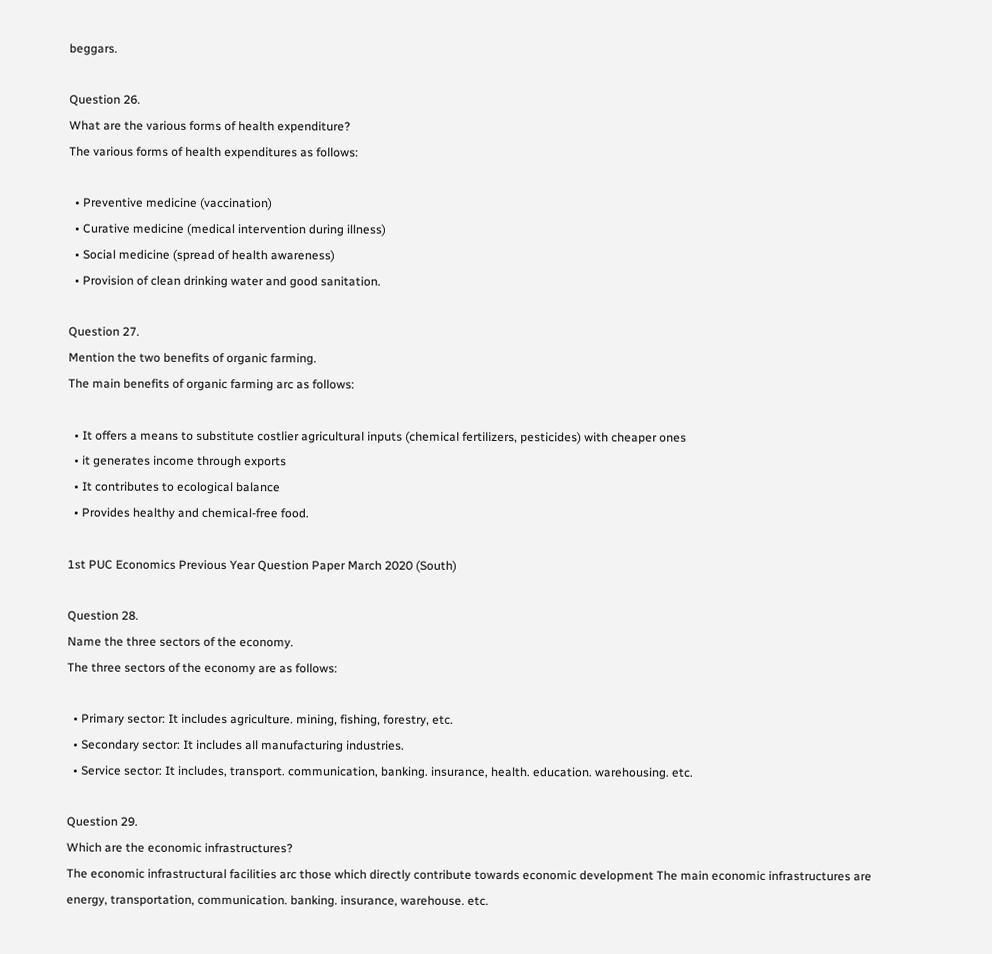beggars.

Question 26.
What are the various forms of health expenditure?
The various forms of health expenditures as follows:

  • Preventive medicine (vaccination)
  • Curative medicine (medical intervention during illness)
  • Social medicine (spread of health awareness)
  • Provision of clean drinking water and good sanitation.

Question 27.
Mention the two benefits of organic farming.
The main benefits of organic farming arc as follows:

  • It offers a means to substitute costlier agricultural inputs (chemical fertilizers, pesticides) with cheaper ones
  • it generates income through exports
  • It contributes to ecological balance
  • Provides healthy and chemical-free food.

1st PUC Economics Previous Year Question Paper March 2020 (South)

Question 28.
Name the three sectors of the economy.
The three sectors of the economy are as follows:

  • Primary sector: It includes agriculture. mining, fishing, forestry, etc.
  • Secondary sector: It includes all manufacturing industries.
  • Service sector: It includes, transport. communication, banking. insurance, health. education. warehousing. etc.

Question 29.
Which are the economic infrastructures?
The economic infrastructural facilities arc those which directly contribute towards economic development The main economic infrastructures are energy, transportation, communication. banking. insurance, warehouse. etc.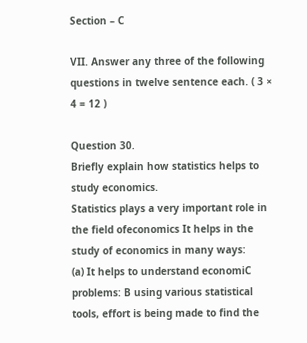Section – C

VII. Answer any three of the following questions in twelve sentence each. ( 3 × 4 = 12 )

Question 30.
Briefly explain how statistics helps to study economics.
Statistics plays a very important role in the field ofeconomics It helps in the study of economics in many ways:
(a) It helps to understand economiC problems: B using various statistical tools, effort is being made to find the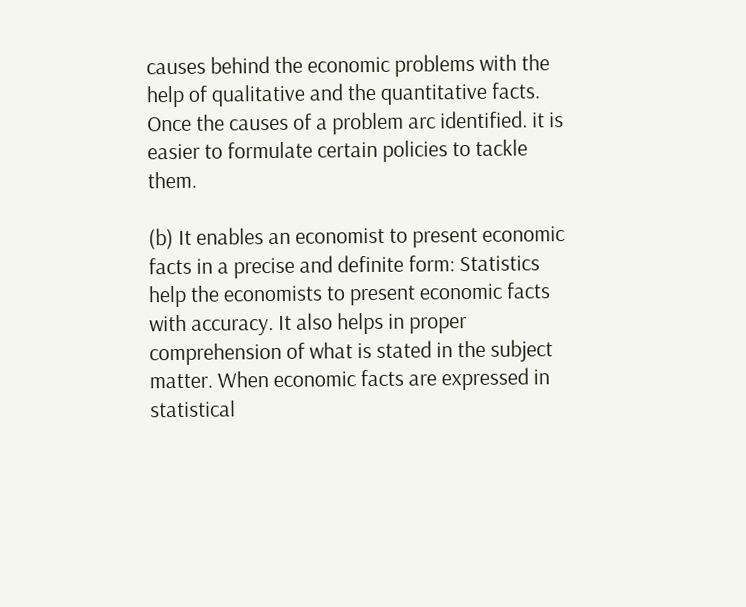causes behind the economic problems with the help of qualitative and the quantitative facts. Once the causes of a problem arc identified. it is easier to formulate certain policies to tackle them.

(b) It enables an economist to present economic facts in a precise and definite form: Statistics help the economists to present economic facts with accuracy. It also helps in proper comprehension of what is stated in the subject matter. When economic facts are expressed in statistical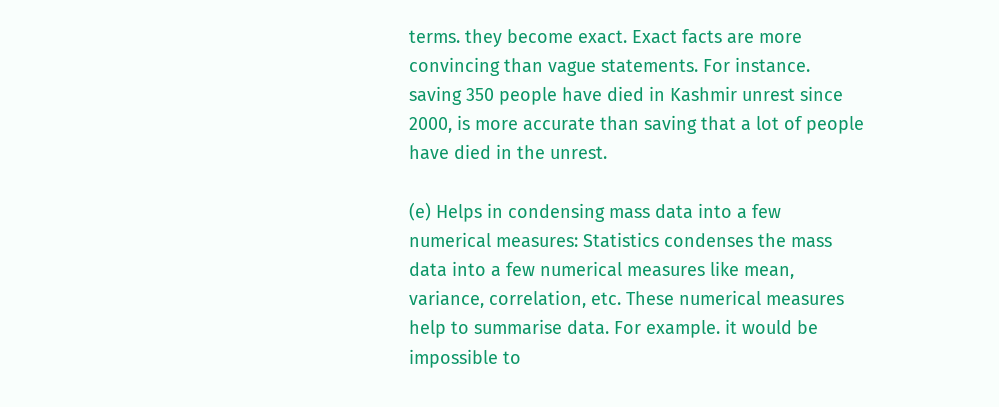terms. they become exact. Exact facts are more convincing than vague statements. For instance. saving 350 people have died in Kashmir unrest since 2000, is more accurate than saving that a lot of people have died in the unrest.

(e) Helps in condensing mass data into a few numerical measures: Statistics condenses the mass data into a few numerical measures like mean, variance, correlation, etc. These numerical measures help to summarise data. For example. it would be impossible to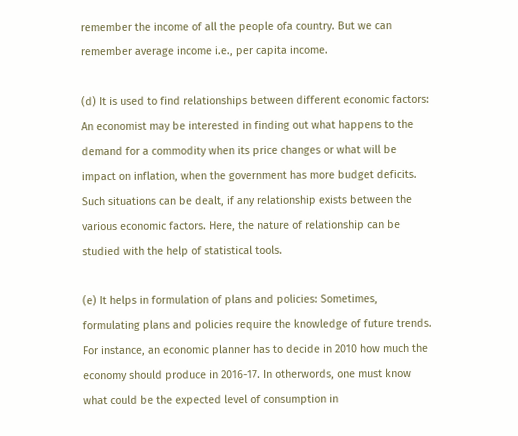remember the income of all the people ofa country. But we can remember average income i.e., per capita income.

(d) It is used to find relationships between different economic factors: An economist may be interested in finding out what happens to the demand for a commodity when its price changes or what will be impact on inflation, when the government has more budget deficits. Such situations can be dealt, if any relationship exists between the various economic factors. Here, the nature of relationship can be studied with the help of statistical tools.

(e) It helps in formulation of plans and policies: Sometimes, formulating plans and policies require the knowledge of future trends. For instance, an economic planner has to decide in 2010 how much the economy should produce in 2016-17. In otherwords, one must know what could be the expected level of consumption in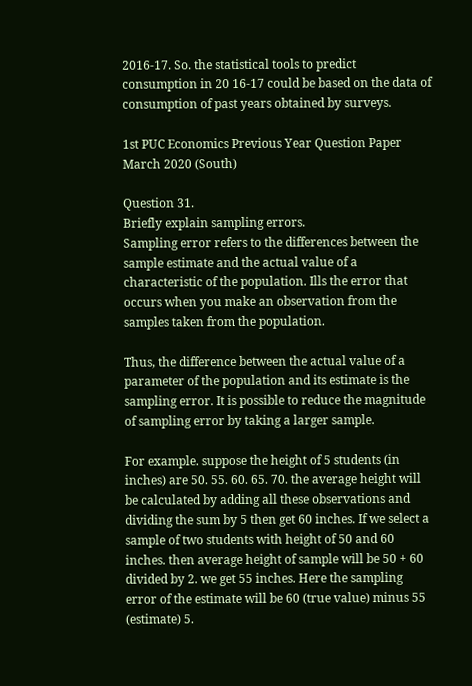2016-17. So. the statistical tools to predict consumption in 20 16-17 could be based on the data of consumption of past years obtained by surveys.

1st PUC Economics Previous Year Question Paper March 2020 (South)

Question 31.
Briefly explain sampling errors.
Sampling error refers to the differences between the sample estimate and the actual value of a characteristic of the population. Ills the error that occurs when you make an observation from the samples taken from the population.

Thus, the difference between the actual value of a parameter of the population and its estimate is the sampling error. It is possible to reduce the magnitude of sampling error by taking a larger sample.

For example. suppose the height of 5 students (in inches) are 50. 55. 60. 65. 70. the average height will be calculated by adding all these observations and dividing the sum by 5 then get 60 inches. If we select a sample of two students with height of 50 and 60 inches. then average height of sample will be 50 + 60 divided by 2. we get 55 inches. Here the sampling error of the estimate will be 60 (true value) minus 55 (estimate) 5.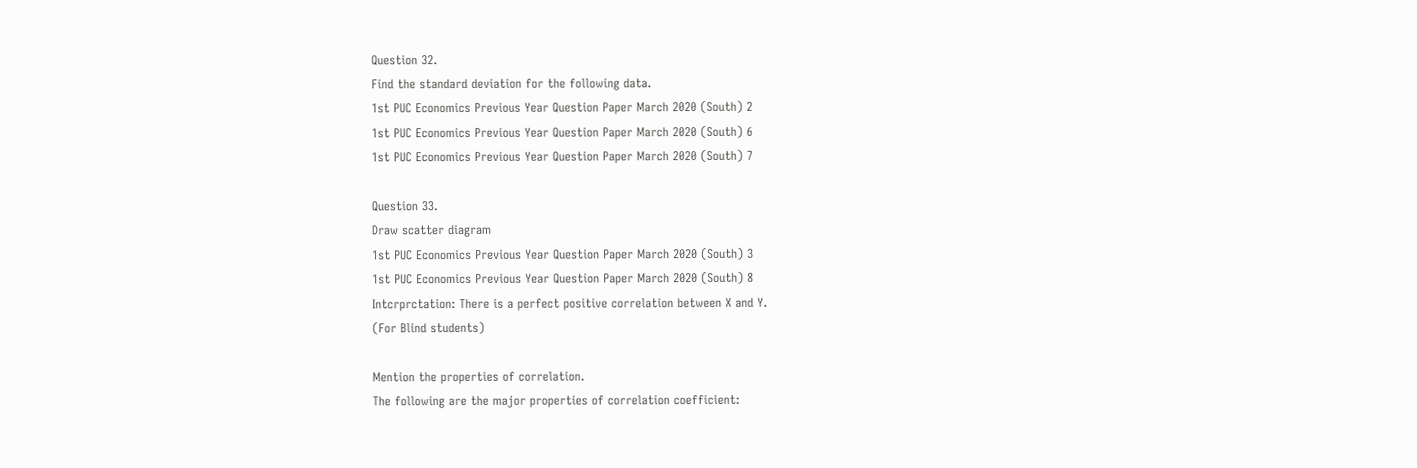Question 32.
Find the standard deviation for the following data.
1st PUC Economics Previous Year Question Paper March 2020 (South) 2
1st PUC Economics Previous Year Question Paper March 2020 (South) 6
1st PUC Economics Previous Year Question Paper March 2020 (South) 7

Question 33.
Draw scatter diagram
1st PUC Economics Previous Year Question Paper March 2020 (South) 3
1st PUC Economics Previous Year Question Paper March 2020 (South) 8
Intcrprctation: There is a perfect positive correlation between X and Y.
(For Blind students)

Mention the properties of correlation.
The following are the major properties of correlation coefficient: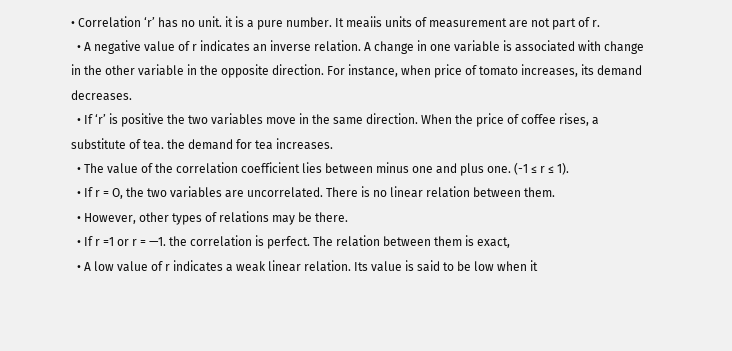• Correlation ‘r’ has no unit. it is a pure number. It meaiis units of measurement are not part of r.
  • A negative value of r indicates an inverse relation. A change in one variable is associated with change in the other variable in the opposite direction. For instance, when price of tomato increases, its demand decreases.
  • If ‘r’ is positive the two variables move in the same direction. When the price of coffee rises, a substitute of tea. the demand for tea increases.
  • The value of the correlation coefficient lies between minus one and plus one. (-1 ≤ r ≤ 1).
  • If r = O, the two variables are uncorrelated. There is no linear relation between them.
  • However, other types of relations may be there.
  • If r =1 or r = —1. the correlation is perfect. The relation between them is exact,
  • A low value of r indicates a weak linear relation. Its value is said to be low when it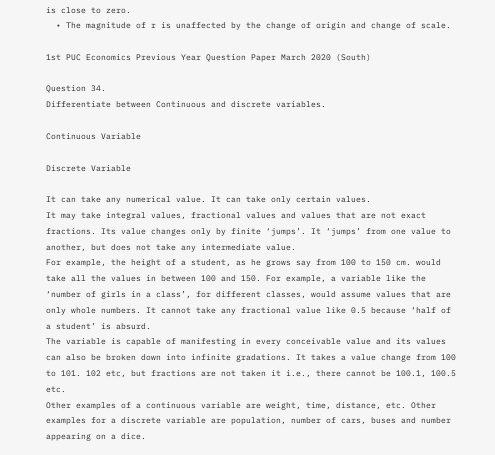is close to zero.
  • The magnitude of r is unaffected by the change of origin and change of scale.

1st PUC Economics Previous Year Question Paper March 2020 (South)

Question 34.
Differentiate between Continuous and discrete variables.

Continuous Variable

Discrete Variable

It can take any numerical value. It can take only certain values.
It may take integral values, fractional values and values that are not exact fractions. Its value changes only by finite ‘jumps’. It ‘jumps’ from one value to another, but does not take any intermediate value.
For example, the height of a student, as he grows say from 100 to 150 cm. would take all the values in between 100 and 150. For example, a variable like the ‘number of girls in a class’, for different classes, would assume values that are only whole numbers. It cannot take any fractional value like 0.5 because ‘half of a student’ is absurd.
The variable is capable of manifesting in every conceivable value and its values can also be broken down into infinite gradations. It takes a value change from 100 to 101. 102 etc, but fractions are not taken it i.e., there cannot be 100.1, 100.5 etc.
Other examples of a continuous variable are weight, time, distance, etc. Other examples for a discrete variable are population, number of cars, buses and number appearing on a dice.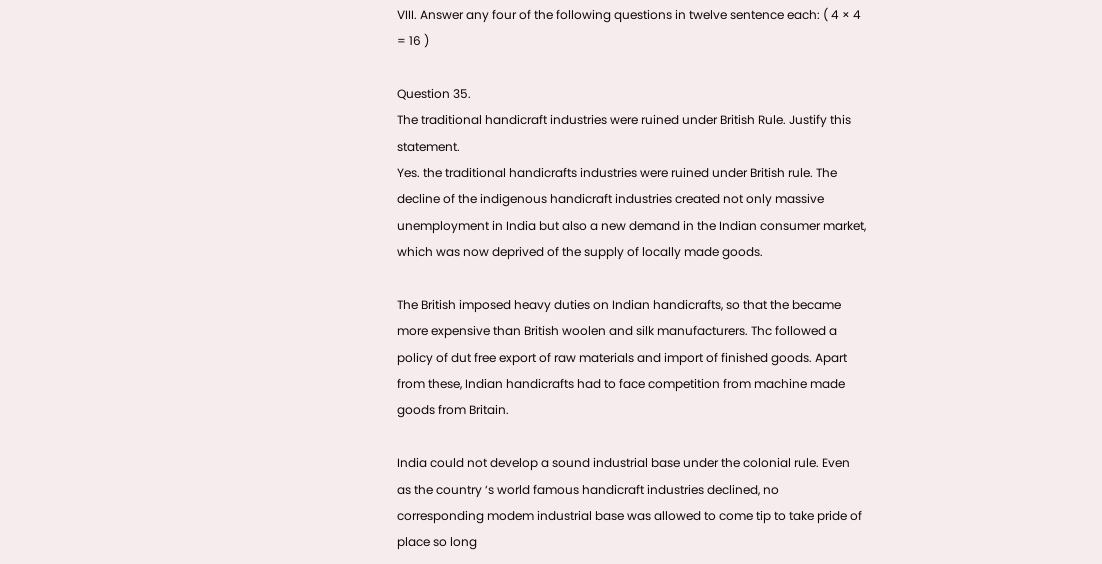VIII. Answer any four of the following questions in twelve sentence each: ( 4 × 4 = 16 )

Question 35.
The traditional handicraft industries were ruined under British Rule. Justify this statement.
Yes. the traditional handicrafts industries were ruined under British rule. The decline of the indigenous handicraft industries created not only massive unemployment in India but also a new demand in the Indian consumer market, which was now deprived of the supply of locally made goods.

The British imposed heavy duties on Indian handicrafts, so that the became more expensive than British woolen and silk manufacturers. Thc followed a policy of dut free export of raw materials and import of finished goods. Apart from these, Indian handicrafts had to face competition from machine made goods from Britain.

India could not develop a sound industrial base under the colonial rule. Even as the country ‘s world famous handicraft industries declined, no corresponding modem industrial base was allowed to come tip to take pride of place so long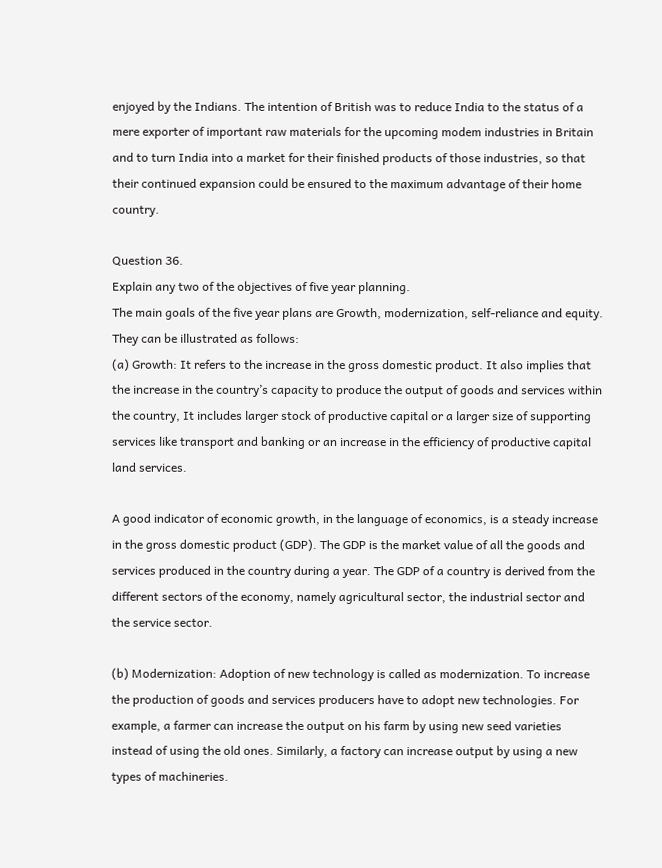enjoyed by the Indians. The intention of British was to reduce India to the status of a mere exporter of important raw materials for the upcoming modem industries in Britain and to turn India into a market for their finished products of those industries, so that their continued expansion could be ensured to the maximum advantage of their home country.

Question 36.
Explain any two of the objectives of five year planning.
The main goals of the five year plans are Growth, modernization, self-reliance and equity. They can be illustrated as follows:
(a) Growth: It refers to the increase in the gross domestic product. It also implies that the increase in the country’s capacity to produce the output of goods and services within the country, It includes larger stock of productive capital or a larger size of supporting services like transport and banking or an increase in the efficiency of productive capital land services.

A good indicator of economic growth, in the language of economics, is a steady increase in the gross domestic product (GDP). The GDP is the market value of all the goods and services produced in the country during a year. The GDP of a country is derived from the different sectors of the economy, namely agricultural sector, the industrial sector and the service sector.

(b) Modernization: Adoption of new technology is called as modernization. To increase the production of goods and services producers have to adopt new technologies. For example, a farmer can increase the output on his farm by using new seed varieties instead of using the old ones. Similarly, a factory can increase output by using a new types of machineries.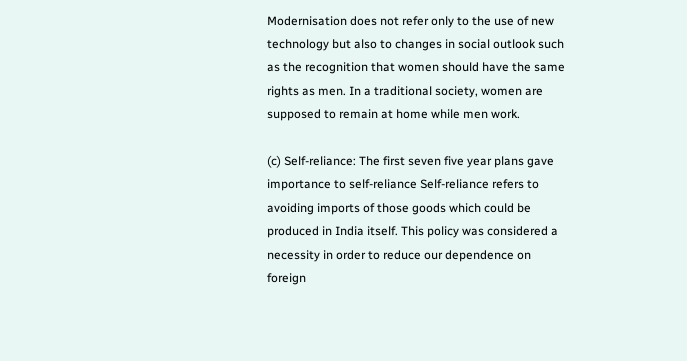Modernisation does not refer only to the use of new technology but also to changes in social outlook such as the recognition that women should have the same rights as men. In a traditional society, women are supposed to remain at home while men work.

(c) Self-reliance: The first seven five year plans gave importance to self-reliance Self-reliance refers to avoiding imports of those goods which could be produced in India itself. This policy was considered a necessity in order to reduce our dependence on foreign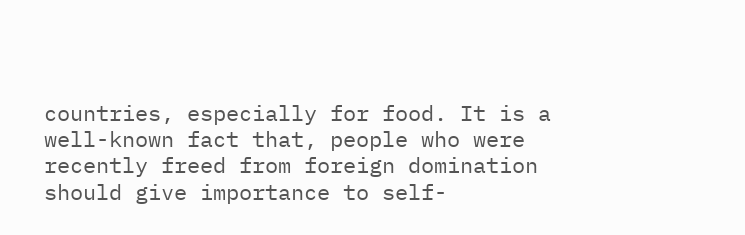countries, especially for food. It is a well-known fact that, people who were recently freed from foreign domination should give importance to self-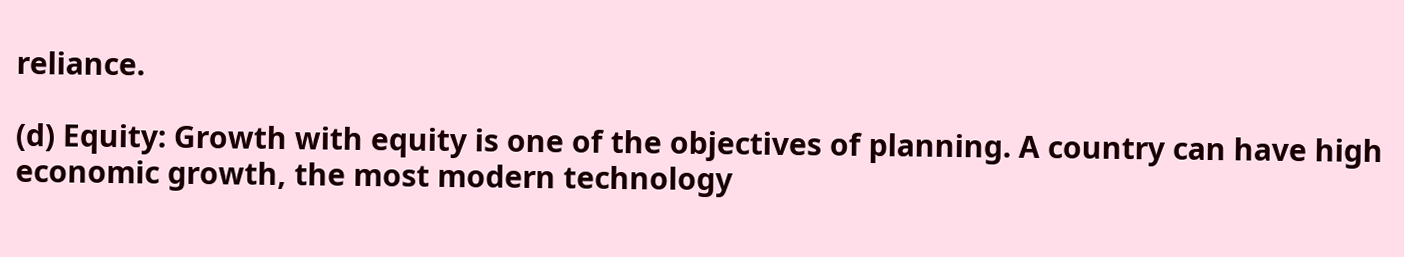reliance.

(d) Equity: Growth with equity is one of the objectives of planning. A country can have high economic growth, the most modern technology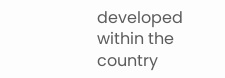developed within the country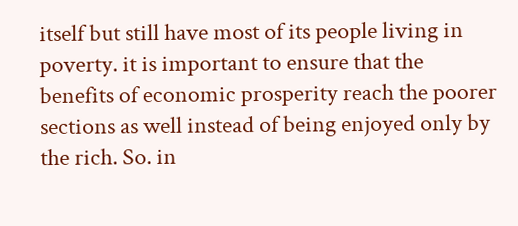itself but still have most of its people living in poverty. it is important to ensure that the benefits of economic prosperity reach the poorer sections as well instead of being enjoyed only by the rich. So. in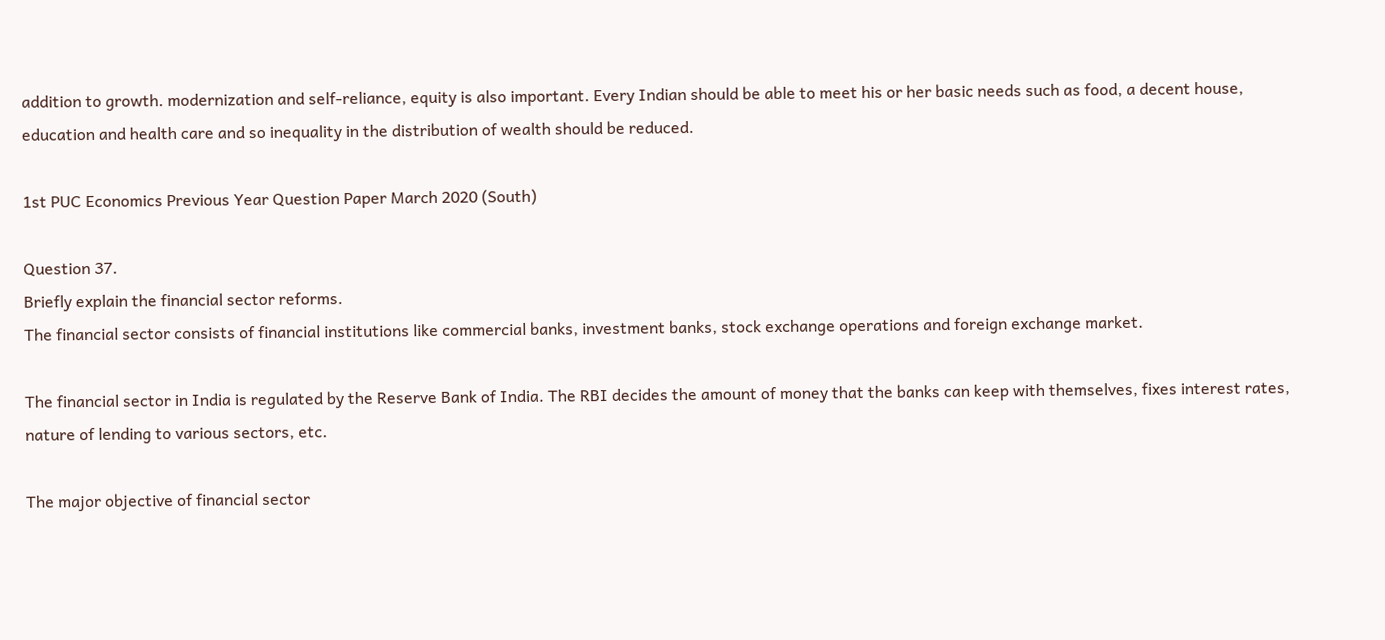addition to growth. modernization and self-reliance, equity is also important. Every Indian should be able to meet his or her basic needs such as food, a decent house, education and health care and so inequality in the distribution of wealth should be reduced.

1st PUC Economics Previous Year Question Paper March 2020 (South)

Question 37.
Briefly explain the financial sector reforms.
The financial sector consists of financial institutions like commercial banks, investment banks, stock exchange operations and foreign exchange market.

The financial sector in India is regulated by the Reserve Bank of India. The RBI decides the amount of money that the banks can keep with themselves, fixes interest rates, nature of lending to various sectors, etc.

The major objective of financial sector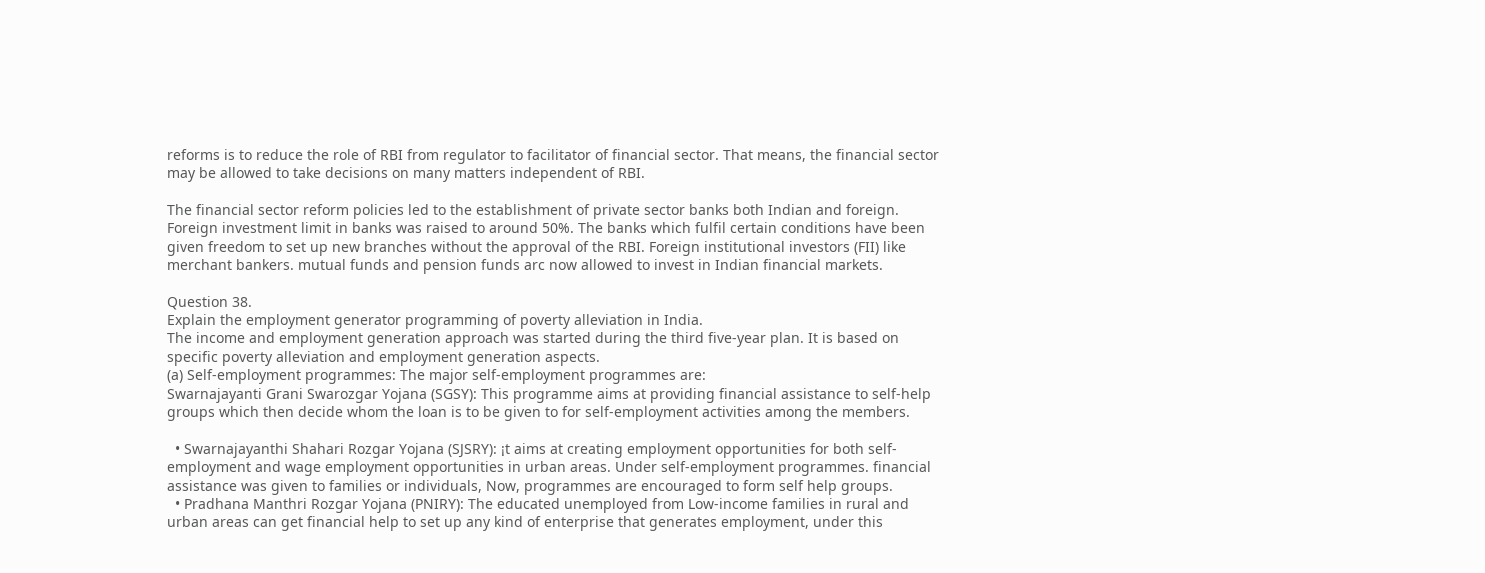reforms is to reduce the role of RBI from regulator to facilitator of financial sector. That means, the financial sector may be allowed to take decisions on many matters independent of RBI.

The financial sector reform policies led to the establishment of private sector banks both Indian and foreign. Foreign investment limit in banks was raised to around 50%. The banks which fulfil certain conditions have been given freedom to set up new branches without the approval of the RBI. Foreign institutional investors (FII) like merchant bankers. mutual funds and pension funds arc now allowed to invest in Indian financial markets.

Question 38.
Explain the employment generator programming of poverty alleviation in India.
The income and employment generation approach was started during the third five-year plan. It is based on specific poverty alleviation and employment generation aspects.
(a) Self-employment programmes: The major self-employment programmes are:
Swarnajayanti Grani Swarozgar Yojana (SGSY): This programme aims at providing financial assistance to self-help groups which then decide whom the loan is to be given to for self-employment activities among the members.

  • Swarnajayanthi Shahari Rozgar Yojana (SJSRY): ¡t aims at creating employment opportunities for both self-employment and wage employment opportunities in urban areas. Under self-employment programmes. financial assistance was given to families or individuals, Now, programmes are encouraged to form self help groups.
  • Pradhana Manthri Rozgar Yojana (PNIRY): The educated unemployed from Low-income families in rural and urban areas can get financial help to set up any kind of enterprise that generates employment, under this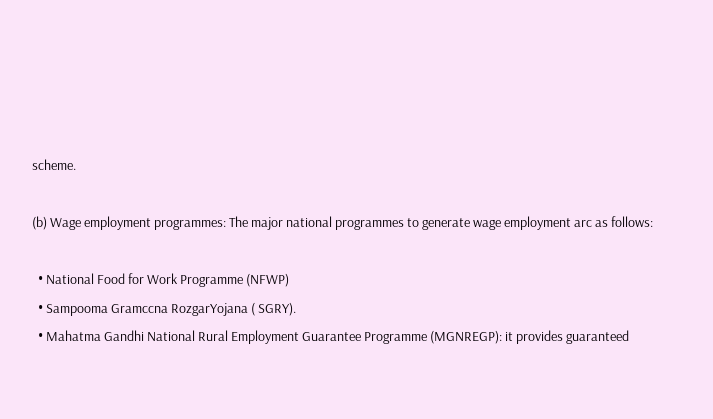scheme.

(b) Wage employment programmes: The major national programmes to generate wage employment arc as follows:

  • National Food for Work Programme (NFWP)
  • Sampooma Gramccna RozgarYojana ( SGRY).
  • Mahatma Gandhi National Rural Employment Guarantee Programme (MGNREGP): it provides guaranteed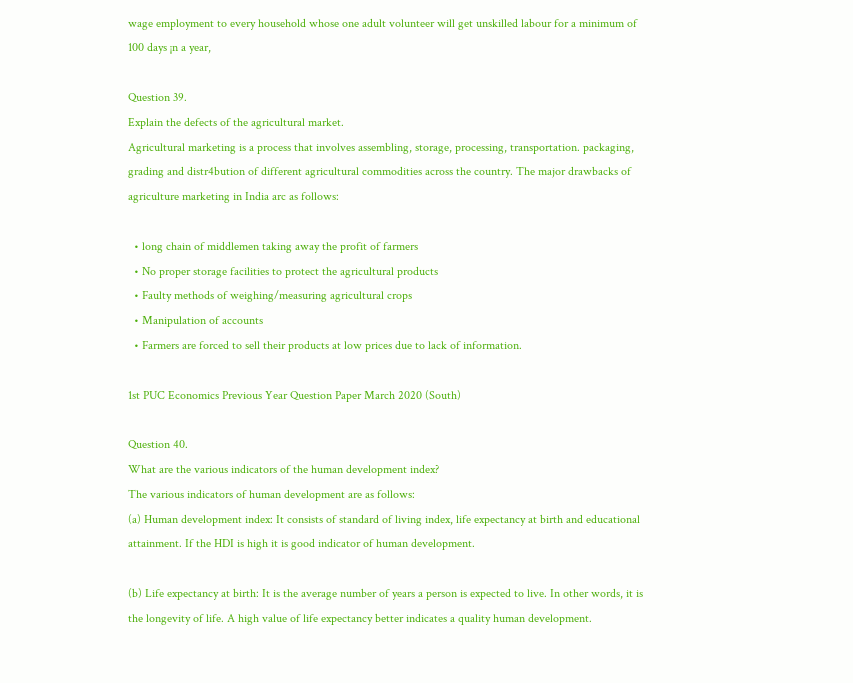wage employment to every household whose one adult volunteer will get unskilled labour for a minimum of 100 days ¡n a year,

Question 39.
Explain the defects of the agricultural market.
Agricultural marketing is a process that involves assembling, storage, processing, transportation. packaging, grading and distr4bution of different agricultural commodities across the country. The major drawbacks of agriculture marketing in India arc as follows:

  • long chain of middlemen taking away the profit of farmers
  • No proper storage facilities to protect the agricultural products
  • Faulty methods of weighing/measuring agricultural crops
  • Manipulation of accounts
  • Farmers are forced to sell their products at low prices due to lack of information.

1st PUC Economics Previous Year Question Paper March 2020 (South)

Question 40.
What are the various indicators of the human development index?
The various indicators of human development are as follows:
(a) Human development index: It consists of standard of living index, life expectancy at birth and educational attainment. If the HDI is high it is good indicator of human development.

(b) Life expectancy at birth: It is the average number of years a person is expected to live. In other words, it is the longevity of life. A high value of life expectancy better indicates a quality human development.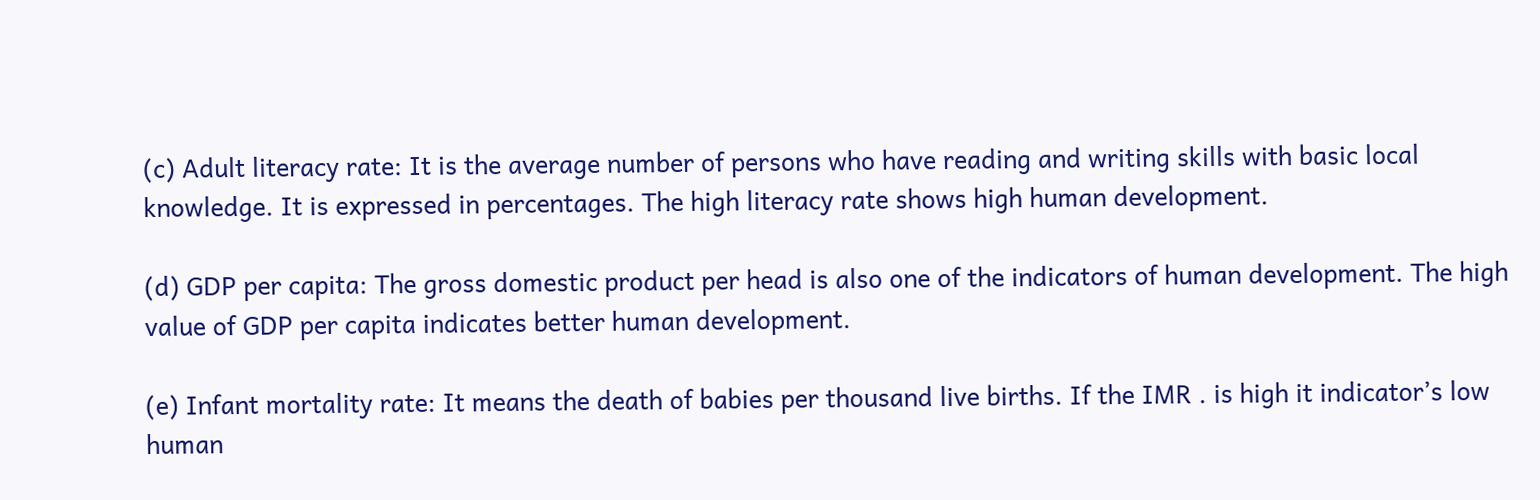(c) Adult literacy rate: It is the average number of persons who have reading and writing skills with basic local knowledge. It is expressed in percentages. The high literacy rate shows high human development.

(d) GDP per capita: The gross domestic product per head is also one of the indicators of human development. The high value of GDP per capita indicates better human development.

(e) Infant mortality rate: It means the death of babies per thousand live births. If the IMR . is high it indicator’s low human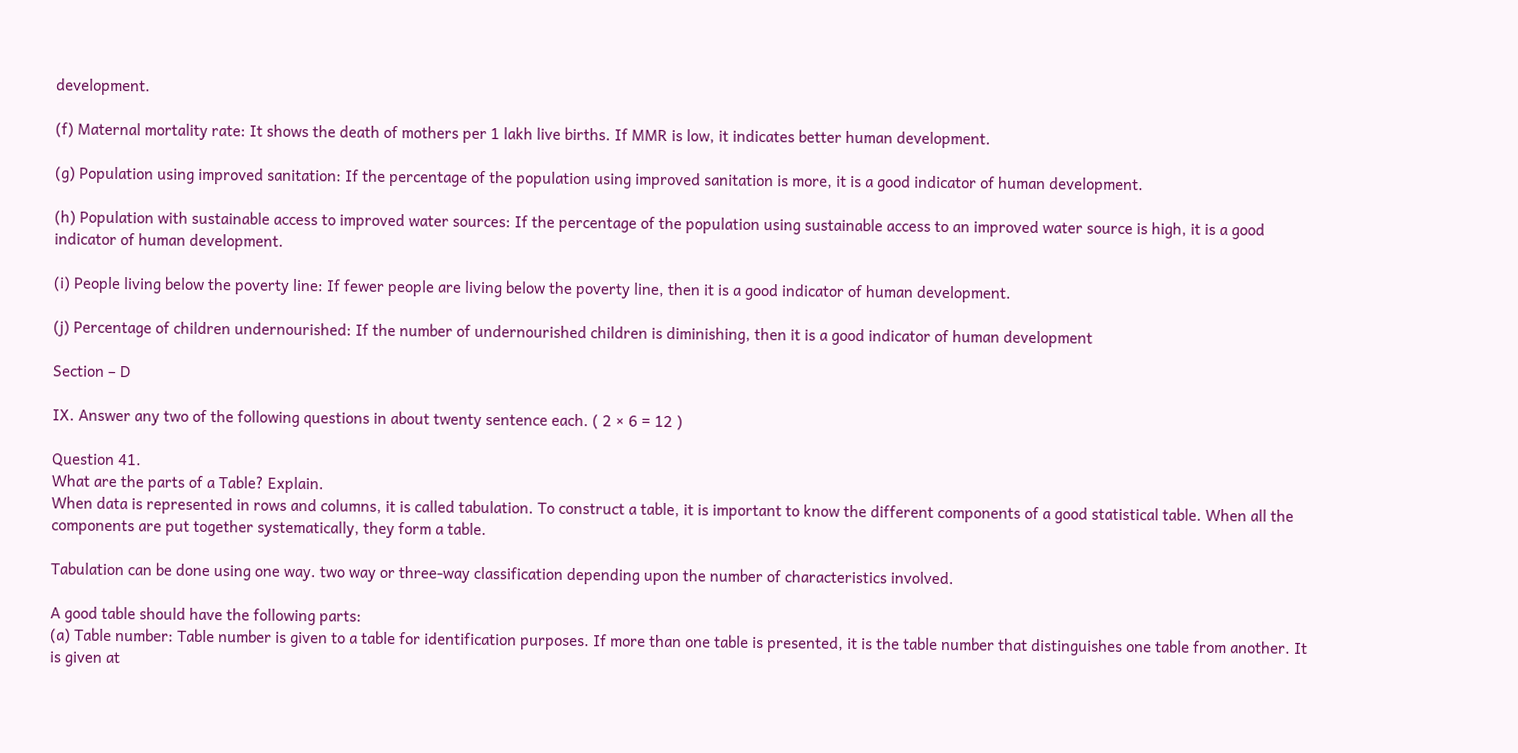development.

(f) Maternal mortality rate: It shows the death of mothers per 1 lakh live births. If MMR is low, it indicates better human development.

(g) Population using improved sanitation: If the percentage of the population using improved sanitation is more, it is a good indicator of human development.

(h) Population with sustainable access to improved water sources: If the percentage of the population using sustainable access to an improved water source is high, it is a good indicator of human development.

(i) People living below the poverty line: If fewer people are living below the poverty line, then it is a good indicator of human development.

(j) Percentage of children undernourished: If the number of undernourished children is diminishing, then it is a good indicator of human development

Section – D

IX. Answer any two of the following questions in about twenty sentence each. ( 2 × 6 = 12 )

Question 41.
What are the parts of a Table? Explain.
When data is represented in rows and columns, it is called tabulation. To construct a table, it is important to know the different components of a good statistical table. When all the components are put together systematically, they form a table.

Tabulation can be done using one way. two way or three-way classification depending upon the number of characteristics involved.

A good table should have the following parts:
(a) Table number: Table number is given to a table for identification purposes. If more than one table is presented, it is the table number that distinguishes one table from another. It is given at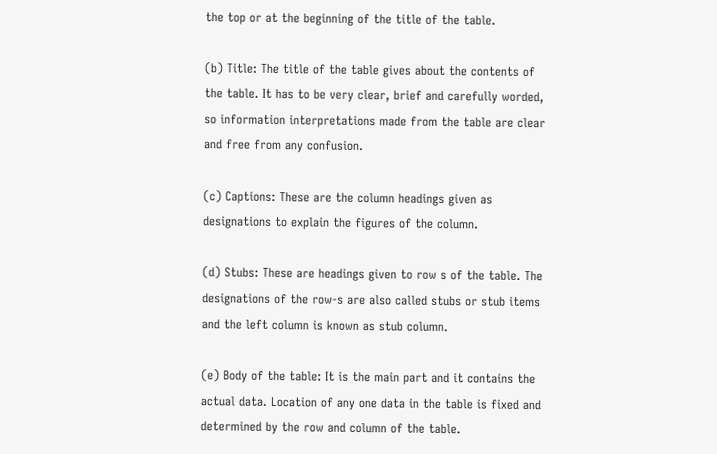the top or at the beginning of the title of the table.

(b) Title: The title of the table gives about the contents of the table. It has to be very clear, brief and carefully worded, so information interpretations made from the table are clear and free from any confusion.

(c) Captions: These are the column headings given as designations to explain the figures of the column.

(d) Stubs: These are headings given to row s of the table. The designations of the row-s are also called stubs or stub items and the left column is known as stub column.

(e) Body of the table: It is the main part and it contains the actual data. Location of any one data in the table is fixed and determined by the row and column of the table.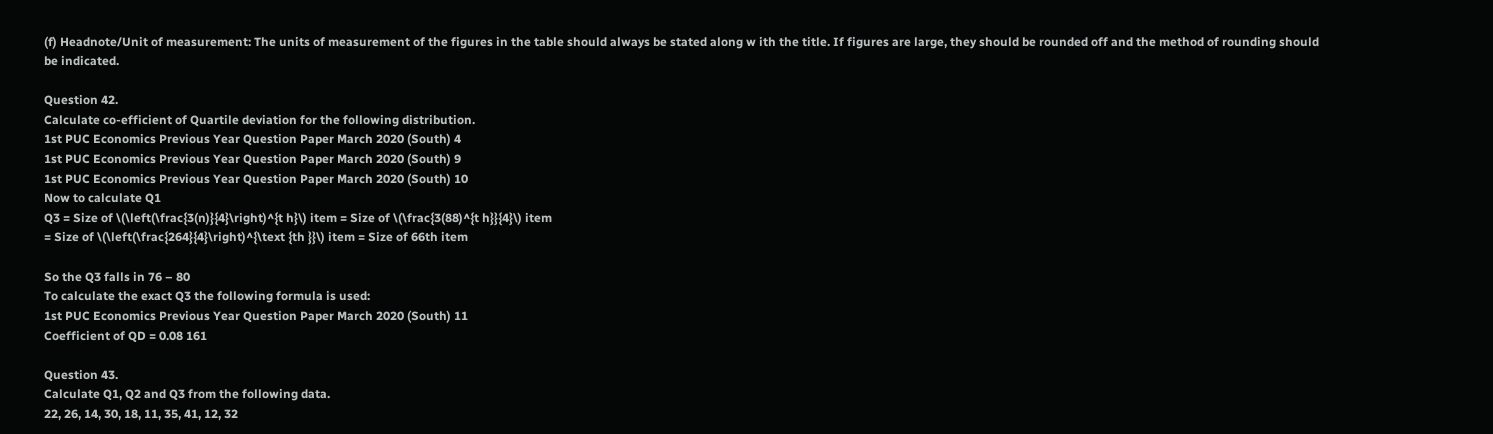(f) Headnote/Unit of measurement: The units of measurement of the figures in the table should always be stated along w ith the title. If figures are large, they should be rounded off and the method of rounding should be indicated.

Question 42.
Calculate co-efficient of Quartile deviation for the following distribution.
1st PUC Economics Previous Year Question Paper March 2020 (South) 4
1st PUC Economics Previous Year Question Paper March 2020 (South) 9
1st PUC Economics Previous Year Question Paper March 2020 (South) 10
Now to calculate Q1
Q3 = Size of \(\left(\frac{3(n)}{4}\right)^{t h}\) item = Size of \(\frac{3(88)^{t h}}{4}\) item
= Size of \(\left(\frac{264}{4}\right)^{\text {th }}\) item = Size of 66th item

So the Q3 falls in 76 – 80
To calculate the exact Q3 the following formula is used:
1st PUC Economics Previous Year Question Paper March 2020 (South) 11
Coefficient of QD = 0.08 161

Question 43.
Calculate Q1, Q2 and Q3 from the following data.
22, 26, 14, 30, 18, 11, 35, 41, 12, 32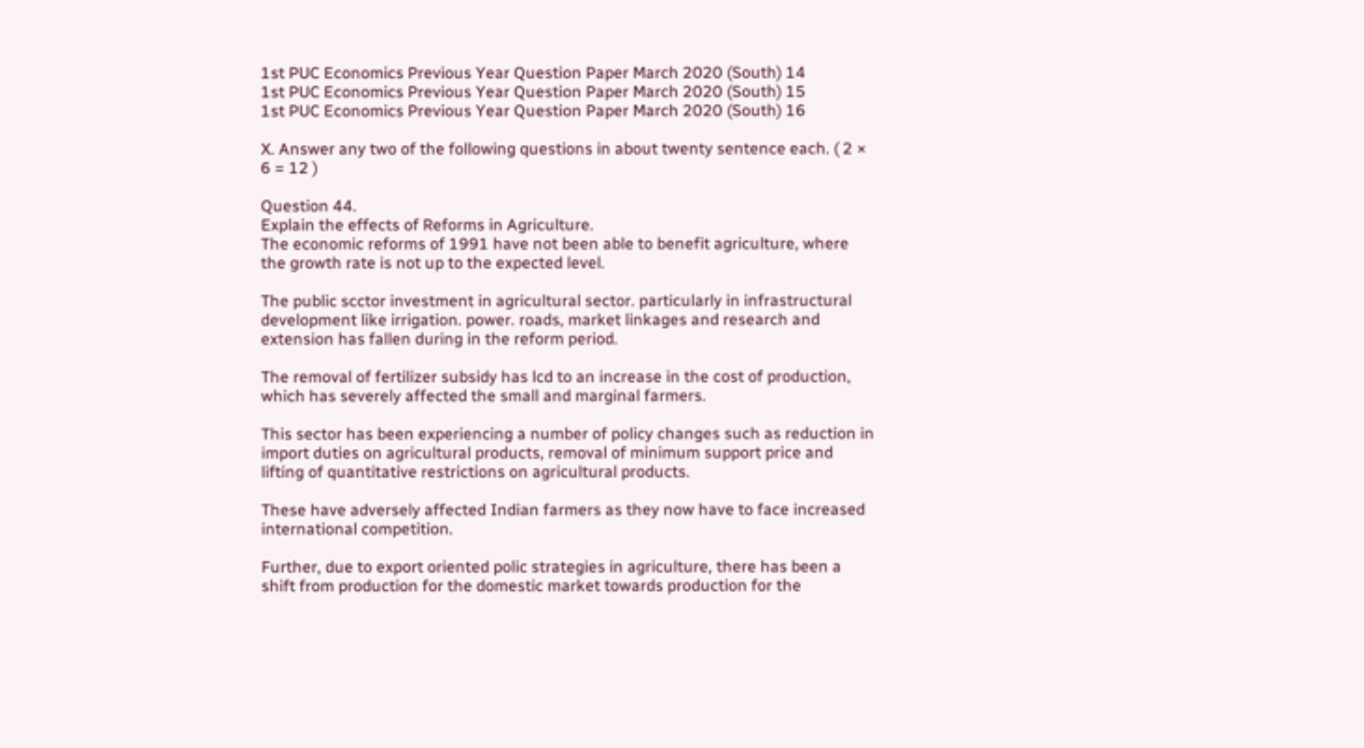1st PUC Economics Previous Year Question Paper March 2020 (South) 14
1st PUC Economics Previous Year Question Paper March 2020 (South) 15
1st PUC Economics Previous Year Question Paper March 2020 (South) 16

X. Answer any two of the following questions in about twenty sentence each. ( 2 × 6 = 12 )

Question 44.
Explain the effects of Reforms in Agriculture.
The economic reforms of 1991 have not been able to benefit agriculture, where the growth rate is not up to the expected level.

The public scctor investment in agricultural sector. particularly in infrastructural development like irrigation. power. roads, market linkages and research and extension has fallen during in the reform period.

The removal of fertilizer subsidy has lcd to an increase in the cost of production, which has severely affected the small and marginal farmers.

This sector has been experiencing a number of policy changes such as reduction in import duties on agricultural products, removal of minimum support price and lifting of quantitative restrictions on agricultural products.

These have adversely affected Indian farmers as they now have to face increased international competition.

Further, due to export oriented polic strategies in agriculture, there has been a shift from production for the domestic market towards production for the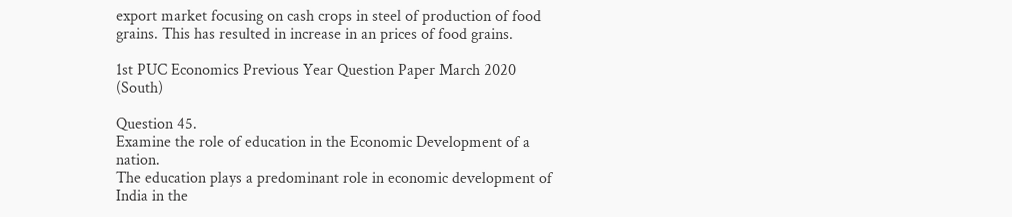export market focusing on cash crops in steel of production of food grains. This has resulted in increase in an prices of food grains.

1st PUC Economics Previous Year Question Paper March 2020 (South)

Question 45.
Examine the role of education in the Economic Development of a nation.
The education plays a predominant role in economic development of India in the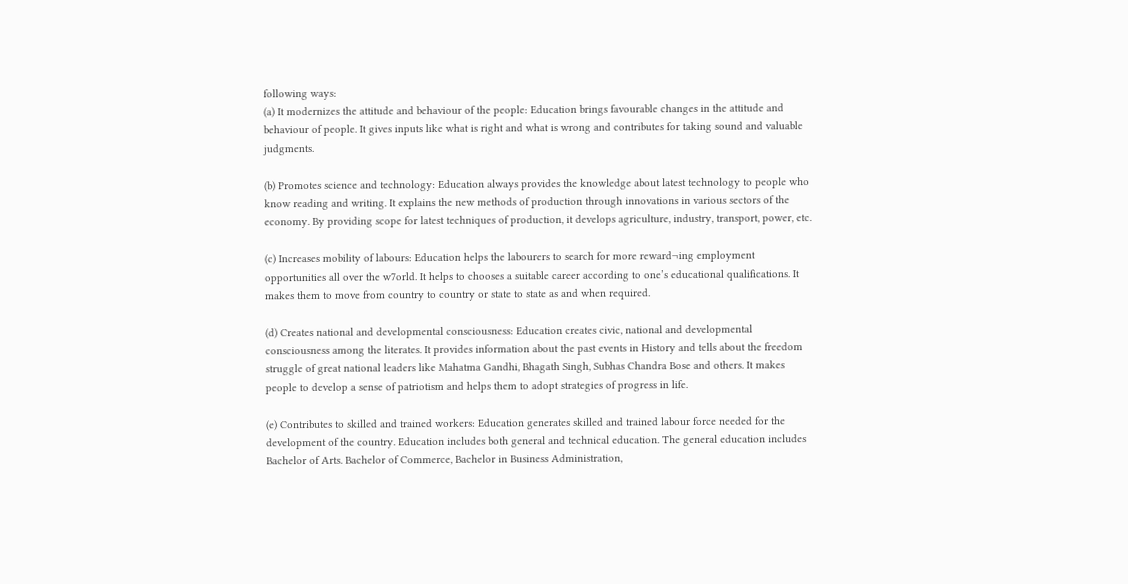following ways:
(a) It modernizes the attitude and behaviour of the people: Education brings favourable changes in the attitude and behaviour of people. It gives inputs like what is right and what is wrong and contributes for taking sound and valuable judgments.

(b) Promotes science and technology: Education always provides the knowledge about latest technology to people who know reading and writing. It explains the new methods of production through innovations in various sectors of the economy. By providing scope for latest techniques of production, it develops agriculture, industry, transport, power, etc.

(c) Increases mobility of labours: Education helps the labourers to search for more reward¬ing employment opportunities all over the w7orld. It helps to chooses a suitable career according to one’s educational qualifications. It makes them to move from country to country or state to state as and when required.

(d) Creates national and developmental consciousness: Education creates civic, national and developmental consciousness among the literates. It provides information about the past events in History and tells about the freedom struggle of great national leaders like Mahatma Gandhi, Bhagath Singh, Subhas Chandra Bose and others. It makes people to develop a sense of patriotism and helps them to adopt strategies of progress in life.

(e) Contributes to skilled and trained workers: Education generates skilled and trained labour force needed for the development of the country. Education includes both general and technical education. The general education includes Bachelor of Arts. Bachelor of Commerce, Bachelor in Business Administration,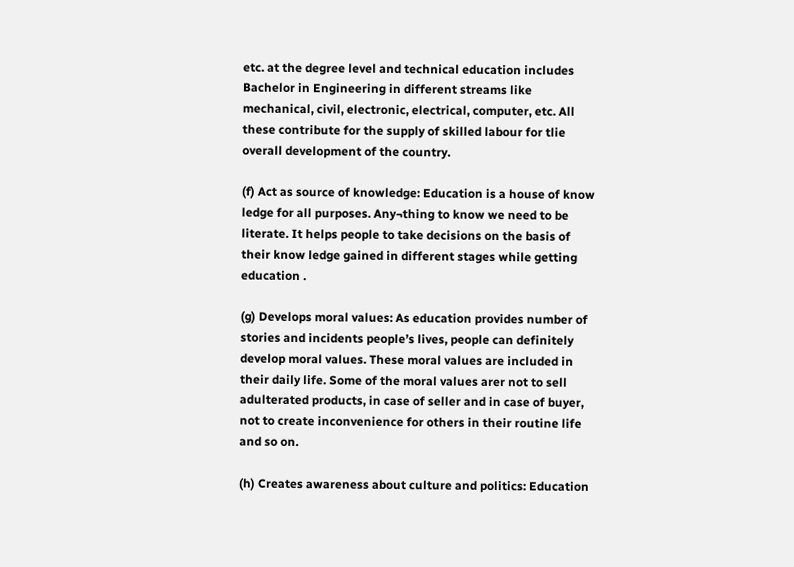etc. at the degree level and technical education includes Bachelor in Engineering in different streams like mechanical, civil, electronic, electrical, computer, etc. All these contribute for the supply of skilled labour for tlie overall development of the country.

(f) Act as source of knowledge: Education is a house of know ledge for all purposes. Any¬thing to know we need to be literate. It helps people to take decisions on the basis of their know ledge gained in different stages while getting education .

(g) Develops moral values: As education provides number of stories and incidents people’s lives, people can definitely develop moral values. These moral values are included in their daily life. Some of the moral values arer not to sell adulterated products, in case of seller and in case of buyer, not to create inconvenience for others in their routine life and so on.

(h) Creates awareness about culture and politics: Education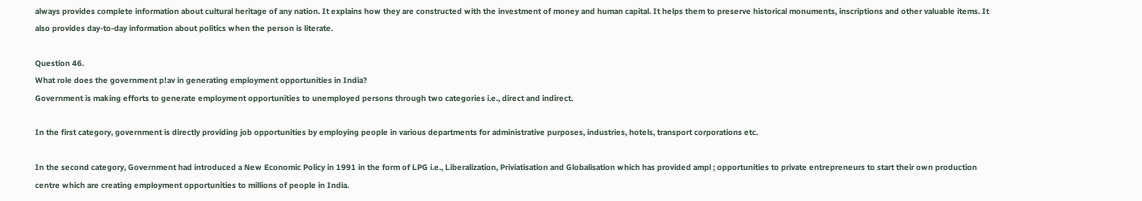always provides complete information about cultural heritage of any nation. It explains how they are constructed with the investment of money and human capital. It helps them to preserve historical monuments, inscriptions and other valuable items. It also provides day-to-day information about politics when the person is literate.

Question 46.
What role does the government p!av in generating employment opportunities in India?
Government is making efforts to generate employment opportunities to unemployed persons through two categories i.e., direct and indirect.

In the first category, government is directly providing job opportunities by employing people in various departments for administrative purposes, industries, hotels, transport corporations etc.

In the second category, Government had introduced a New Economic Policy in 1991 in the form of LPG i.e., Liberalization, Priviatisation and Globalisation which has provided ampl ; opportunities to private entrepreneurs to start their own production centre which are creating employment opportunities to millions of people in India.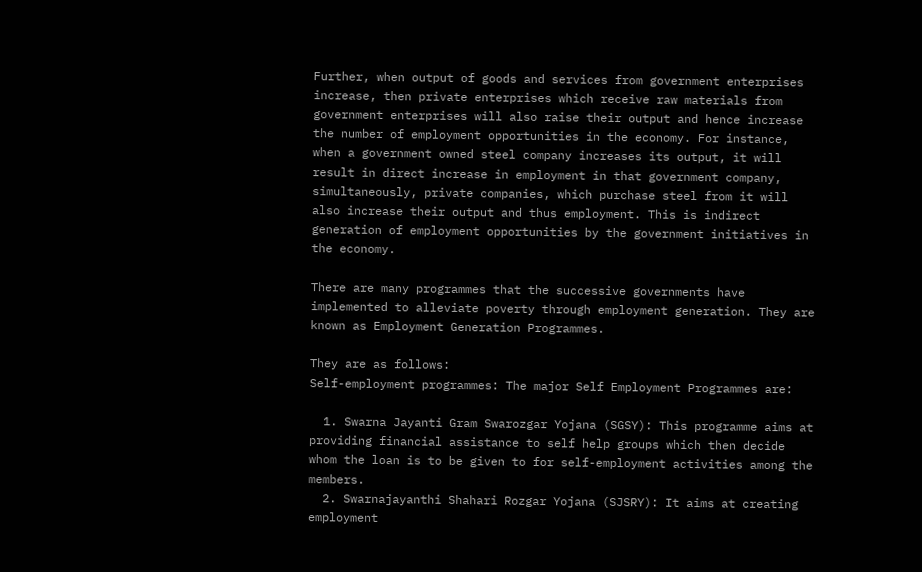Further, when output of goods and services from government enterprises increase, then private enterprises which receive raw materials from government enterprises will also raise their output and hence increase the number of employment opportunities in the economy. For instance, when a government owned steel company increases its output, it will result in direct increase in employment in that government company, simultaneously, private companies, which purchase steel from it will also increase their output and thus employment. This is indirect generation of employment opportunities by the government initiatives in the economy.

There are many programmes that the successive governments have implemented to alleviate poverty through employment generation. They are known as Employment Generation Programmes.

They are as follows:
Self-employment programmes: The major Self Employment Programmes are:

  1. Swarna Jayanti Gram Swarozgar Yojana (SGSY): This programme aims at providing financial assistance to self help groups which then decide whom the loan is to be given to for self-employment activities among the members.
  2. Swarnajayanthi Shahari Rozgar Yojana (SJSRY): It aims at creating employment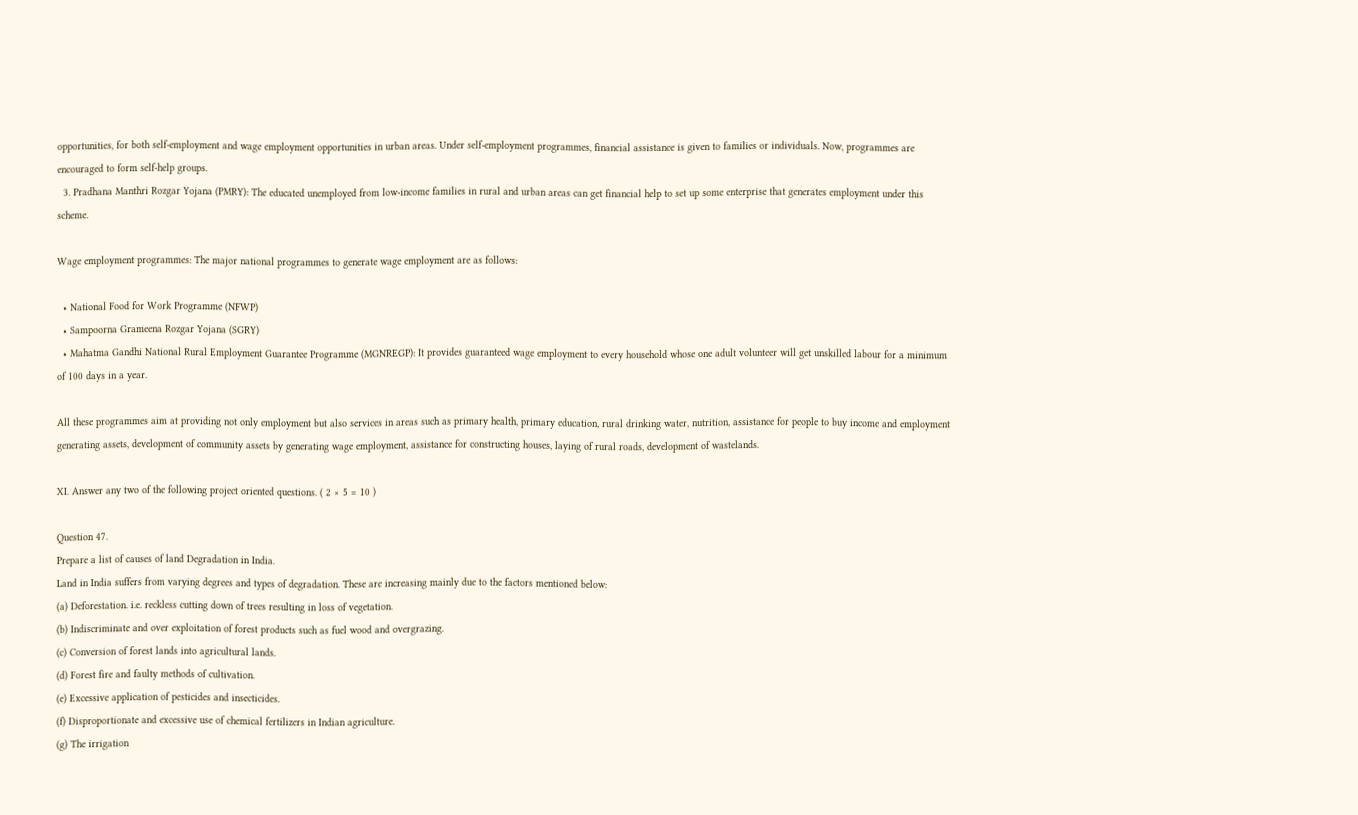opportunities, for both self-employment and wage employment opportunities in urban areas. Under self-employment programmes, financial assistance is given to families or individuals. Now, programmes are encouraged to form self-help groups.
  3. Pradhana Manthri Rozgar Yojana (PMRY): The educated unemployed from low-income families in rural and urban areas can get financial help to set up some enterprise that generates employment under this scheme.

Wage employment programmes: The major national programmes to generate wage employment are as follows:

  • National Food for Work Programme (NFWP)
  • Sampoorna Grameena Rozgar Yojana (SGRY)
  • Mahatma Gandhi National Rural Employment Guarantee Programme (MGNREGP): It provides guaranteed wage employment to every household whose one adult volunteer will get unskilled labour for a minimum of 100 days in a year.

All these programmes aim at providing not only employment but also services in areas such as primary health, primary education, rural drinking water, nutrition, assistance for people to buy income and employment generating assets, development of community assets by generating wage employment, assistance for constructing houses, laying of rural roads, development of wastelands.

XI. Answer any two of the following project oriented questions. ( 2 × 5 = 10 )

Question 47.
Prepare a list of causes of land Degradation in India.
Land in India suffers from varying degrees and types of degradation. These are increasing mainly due to the factors mentioned below:
(a) Deforestation. i.e. reckless cutting down of trees resulting in loss of vegetation.
(b) Indiscriminate and over exploitation of forest products such as fuel wood and overgrazing.
(c) Conversion of forest lands into agricultural lands.
(d) Forest fire and faulty methods of cultivation.
(e) Excessive application of pesticides and insecticides.
(f) Disproportionate and excessive use of chemical fertilizers in Indian agriculture.
(g) The irrigation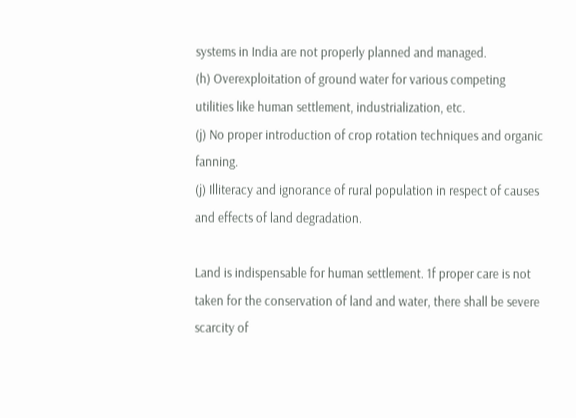systems in India are not properly planned and managed.
(h) Overexploitation of ground water for various competing utilities like human settlement, industrialization, etc.
(j) No proper introduction of crop rotation techniques and organic fanning.
(j) Illiteracy and ignorance of rural population in respect of causes and effects of land degradation.

Land is indispensable for human settlement. 1f proper care is not taken for the conservation of land and water, there shall be severe scarcity of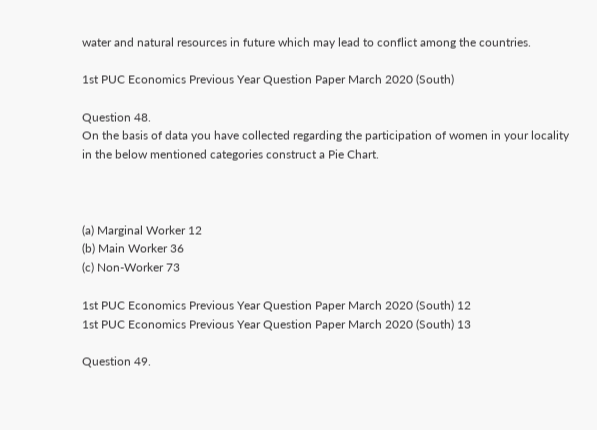water and natural resources in future which may lead to conflict among the countries.

1st PUC Economics Previous Year Question Paper March 2020 (South)

Question 48.
On the basis of data you have collected regarding the participation of women in your locality in the below mentioned categories construct a Pie Chart.



(a) Marginal Worker 12
(b) Main Worker 36
(c) Non-Worker 73

1st PUC Economics Previous Year Question Paper March 2020 (South) 12
1st PUC Economics Previous Year Question Paper March 2020 (South) 13

Question 49.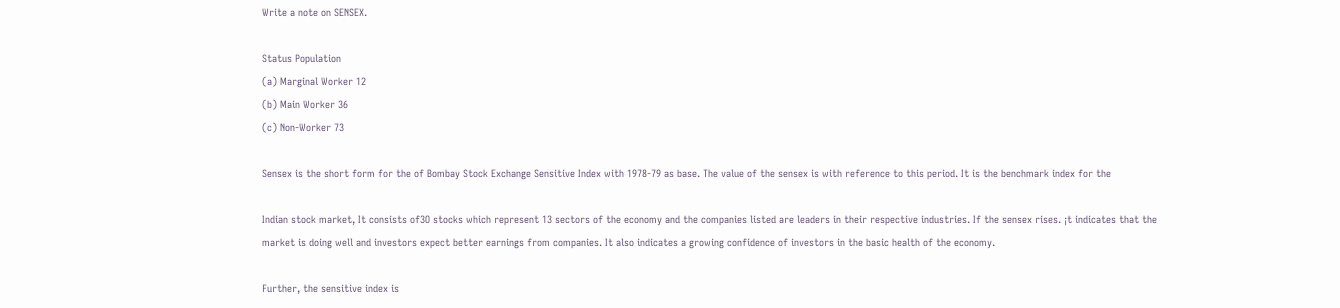Write a note on SENSEX.

Status Population
(a) Marginal Worker 12
(b) Main Worker 36
(c) Non-Worker 73

Sensex is the short form for the of Bombay Stock Exchange Sensitive Index with 1978-79 as base. The value of the sensex is with reference to this period. It is the benchmark index for the

Indian stock market, It consists of3O stocks which represent 13 sectors of the economy and the companies listed are leaders in their respective industries. If the sensex rises. ¡t indicates that the market is doing well and investors expect better earnings from companies. It also indicates a growing confidence of investors in the basic health of the economy.

Further, the sensitive index is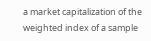a market capitalization of the weighted index of a sample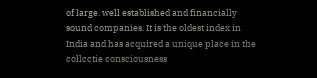of large. well established and financially sound companies. It is the oldest index in India and has acquired a unique place in the collcctie consciousness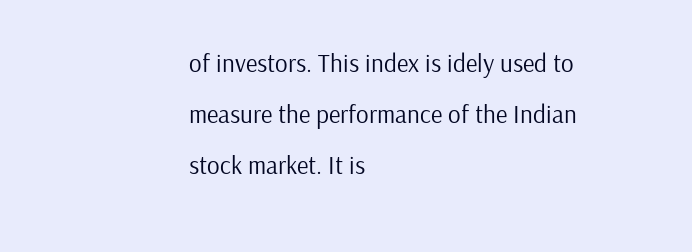of investors. This index is idely used to measure the performance of the Indian stock market. It is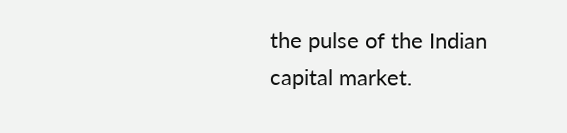the pulse of the Indian capital market.